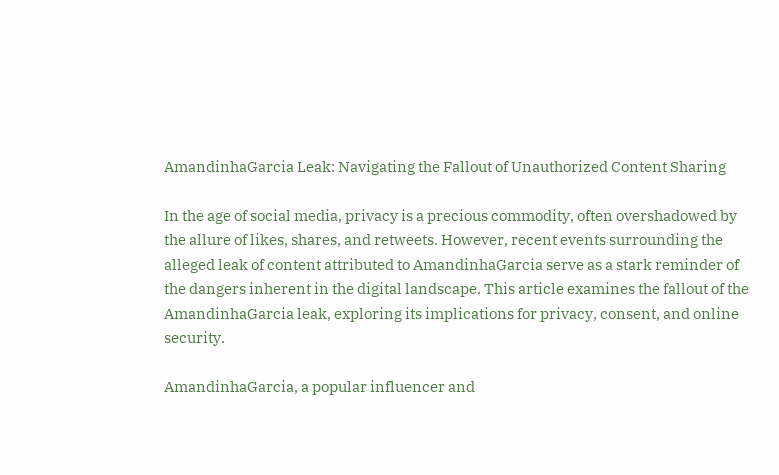AmandinhaGarcia Leak: Navigating the Fallout of Unauthorized Content Sharing

In the age of social media, privacy is a precious commodity, often overshadowed by the allure of likes, shares, and retweets. However, recent events surrounding the alleged leak of content attributed to AmandinhaGarcia serve as a stark reminder of the dangers inherent in the digital landscape. This article examines the fallout of the AmandinhaGarcia leak, exploring its implications for privacy, consent, and online security.

AmandinhaGarcia, a popular influencer and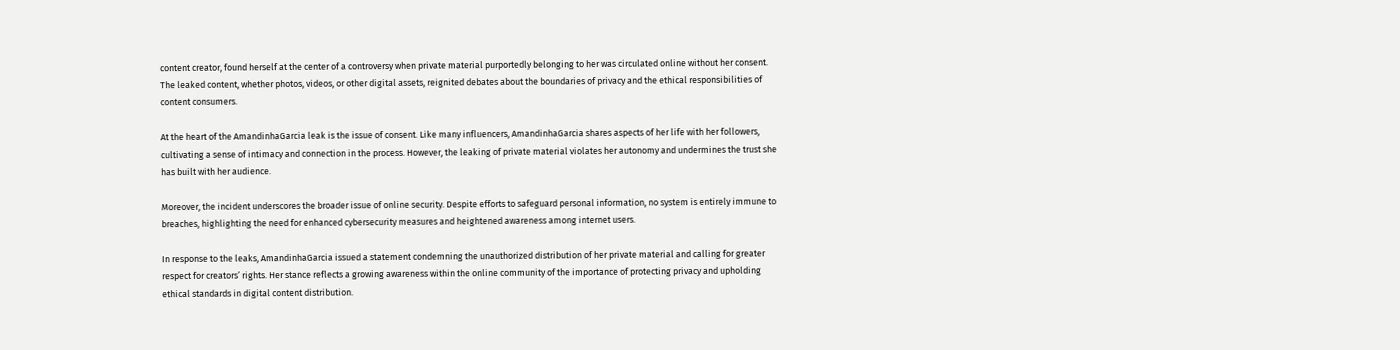content creator, found herself at the center of a controversy when private material purportedly belonging to her was circulated online without her consent. The leaked content, whether photos, videos, or other digital assets, reignited debates about the boundaries of privacy and the ethical responsibilities of content consumers.

At the heart of the AmandinhaGarcia leak is the issue of consent. Like many influencers, AmandinhaGarcia shares aspects of her life with her followers, cultivating a sense of intimacy and connection in the process. However, the leaking of private material violates her autonomy and undermines the trust she has built with her audience.

Moreover, the incident underscores the broader issue of online security. Despite efforts to safeguard personal information, no system is entirely immune to breaches, highlighting the need for enhanced cybersecurity measures and heightened awareness among internet users.

In response to the leaks, AmandinhaGarcia issued a statement condemning the unauthorized distribution of her private material and calling for greater respect for creators’ rights. Her stance reflects a growing awareness within the online community of the importance of protecting privacy and upholding ethical standards in digital content distribution.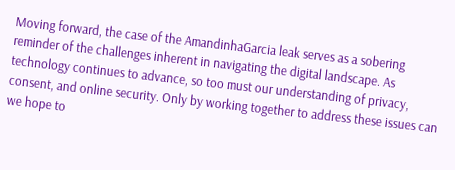Moving forward, the case of the AmandinhaGarcia leak serves as a sobering reminder of the challenges inherent in navigating the digital landscape. As technology continues to advance, so too must our understanding of privacy, consent, and online security. Only by working together to address these issues can we hope to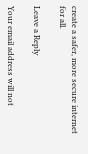create a safer, more secure internet for all.

Leave a Reply

Your email address will not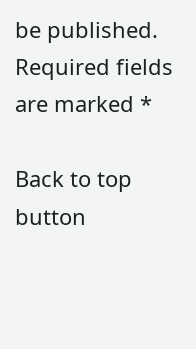be published. Required fields are marked *

Back to top button